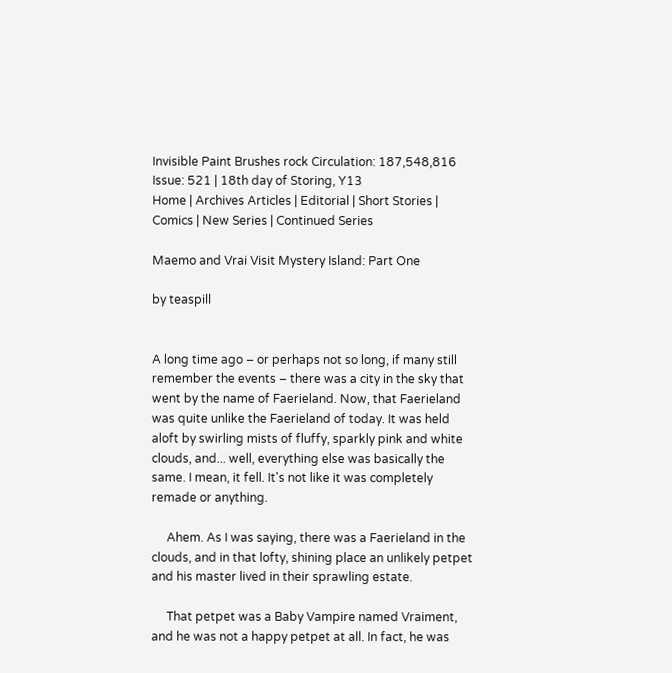Invisible Paint Brushes rock Circulation: 187,548,816 Issue: 521 | 18th day of Storing, Y13
Home | Archives Articles | Editorial | Short Stories | Comics | New Series | Continued Series

Maemo and Vrai Visit Mystery Island: Part One

by teaspill


A long time ago – or perhaps not so long, if many still remember the events – there was a city in the sky that went by the name of Faerieland. Now, that Faerieland was quite unlike the Faerieland of today. It was held aloft by swirling mists of fluffy, sparkly pink and white clouds, and... well, everything else was basically the same. I mean, it fell. It's not like it was completely remade or anything.

     Ahem. As I was saying, there was a Faerieland in the clouds, and in that lofty, shining place an unlikely petpet and his master lived in their sprawling estate.

     That petpet was a Baby Vampire named Vraiment, and he was not a happy petpet at all. In fact, he was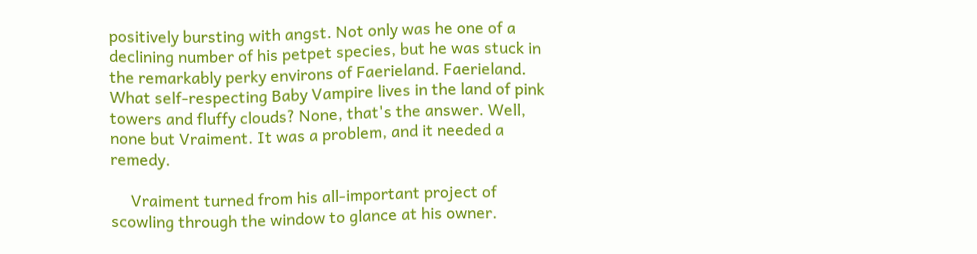positively bursting with angst. Not only was he one of a declining number of his petpet species, but he was stuck in the remarkably perky environs of Faerieland. Faerieland. What self-respecting Baby Vampire lives in the land of pink towers and fluffy clouds? None, that's the answer. Well, none but Vraiment. It was a problem, and it needed a remedy.

     Vraiment turned from his all-important project of scowling through the window to glance at his owner.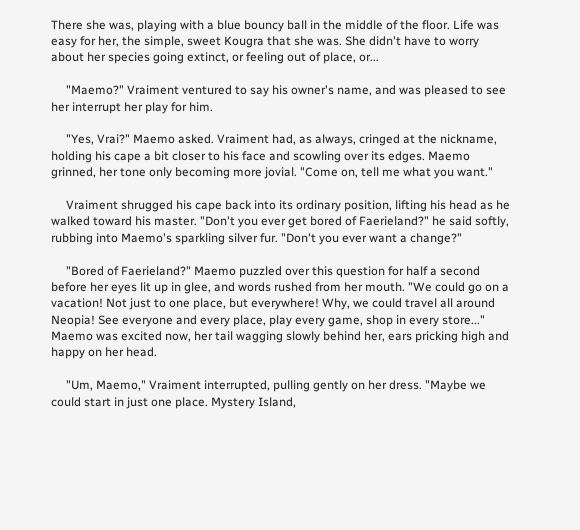There she was, playing with a blue bouncy ball in the middle of the floor. Life was easy for her, the simple, sweet Kougra that she was. She didn't have to worry about her species going extinct, or feeling out of place, or...

     "Maemo?" Vraiment ventured to say his owner's name, and was pleased to see her interrupt her play for him.

     "Yes, Vrai?" Maemo asked. Vraiment had, as always, cringed at the nickname, holding his cape a bit closer to his face and scowling over its edges. Maemo grinned, her tone only becoming more jovial. "Come on, tell me what you want."

     Vraiment shrugged his cape back into its ordinary position, lifting his head as he walked toward his master. "Don't you ever get bored of Faerieland?" he said softly, rubbing into Maemo's sparkling silver fur. "Don't you ever want a change?"

     "Bored of Faerieland?" Maemo puzzled over this question for half a second before her eyes lit up in glee, and words rushed from her mouth. "We could go on a vacation! Not just to one place, but everywhere! Why, we could travel all around Neopia! See everyone and every place, play every game, shop in every store..." Maemo was excited now, her tail wagging slowly behind her, ears pricking high and happy on her head.

     "Um, Maemo," Vraiment interrupted, pulling gently on her dress. "Maybe we could start in just one place. Mystery Island,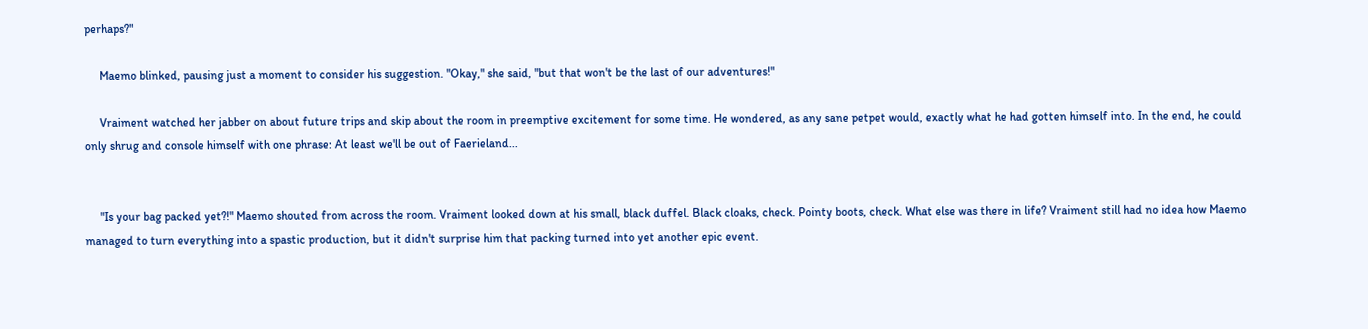perhaps?"

     Maemo blinked, pausing just a moment to consider his suggestion. "Okay," she said, "but that won't be the last of our adventures!"

     Vraiment watched her jabber on about future trips and skip about the room in preemptive excitement for some time. He wondered, as any sane petpet would, exactly what he had gotten himself into. In the end, he could only shrug and console himself with one phrase: At least we'll be out of Faerieland...


     "Is your bag packed yet?!" Maemo shouted from across the room. Vraiment looked down at his small, black duffel. Black cloaks, check. Pointy boots, check. What else was there in life? Vraiment still had no idea how Maemo managed to turn everything into a spastic production, but it didn't surprise him that packing turned into yet another epic event.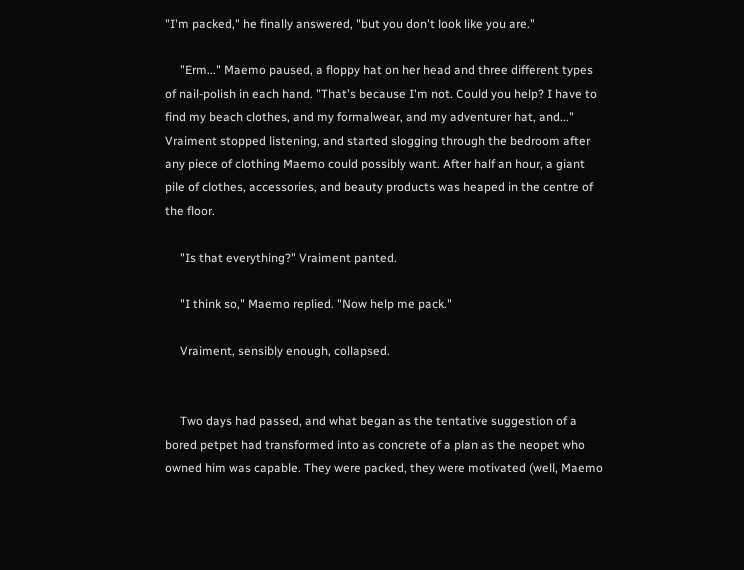"I'm packed," he finally answered, "but you don't look like you are."

     "Erm..." Maemo paused, a floppy hat on her head and three different types of nail-polish in each hand. "That's because I'm not. Could you help? I have to find my beach clothes, and my formalwear, and my adventurer hat, and..." Vraiment stopped listening, and started slogging through the bedroom after any piece of clothing Maemo could possibly want. After half an hour, a giant pile of clothes, accessories, and beauty products was heaped in the centre of the floor.

     "Is that everything?" Vraiment panted.

     "I think so," Maemo replied. "Now help me pack."

     Vraiment, sensibly enough, collapsed.


     Two days had passed, and what began as the tentative suggestion of a bored petpet had transformed into as concrete of a plan as the neopet who owned him was capable. They were packed, they were motivated (well, Maemo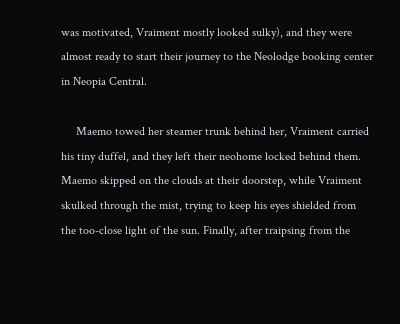was motivated, Vraiment mostly looked sulky), and they were almost ready to start their journey to the Neolodge booking center in Neopia Central.

     Maemo towed her steamer trunk behind her, Vraiment carried his tiny duffel, and they left their neohome locked behind them. Maemo skipped on the clouds at their doorstep, while Vraiment skulked through the mist, trying to keep his eyes shielded from the too-close light of the sun. Finally, after traipsing from the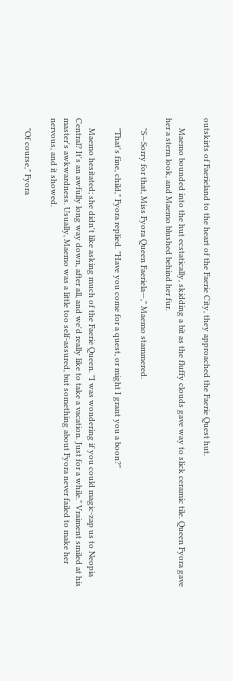outskirts of Faerieland to the heart of the Faerie City, they approached the Faerie Quest hut.

     Maemo bounded into the hut ecstatically, skidding a bit as the fluffy clouds gave way to slick ceramic tile. Queen Fyora gave her a stern look, and Maemo blushed behind her fur.

     "S—Sorry for that, Miss Fyora Queen Faeriela—," Maemo stammered.

     "That's fine, child," Fyora replied. "Have you come for a quest, or might I grant you a boon?"

     Maemo hesitated; she didn't like asking much of the Faerie Queen. "I was wondering if you could magic-zap us to Neopia Central? It's an awfully long way down, after all, and we'd really like to take a vacation. Just for a while." Vraiment smiled at his master's awkwardness. Usually, Maemo was a little too self-assured, but something about Fyora never failed to make her nervous, and it showed.

     "Of course," Fyora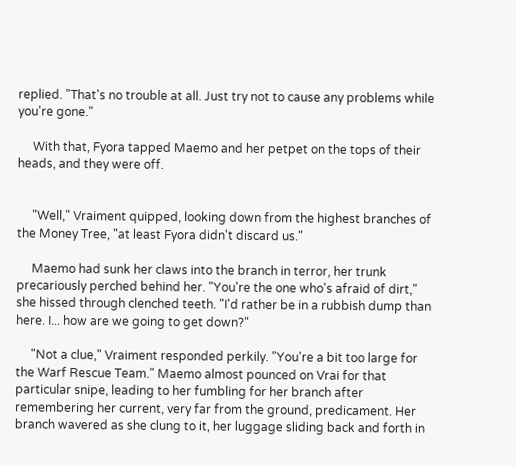replied. "That's no trouble at all. Just try not to cause any problems while you're gone."

     With that, Fyora tapped Maemo and her petpet on the tops of their heads, and they were off.


     "Well," Vraiment quipped, looking down from the highest branches of the Money Tree, "at least Fyora didn't discard us."

     Maemo had sunk her claws into the branch in terror, her trunk precariously perched behind her. "You're the one who's afraid of dirt," she hissed through clenched teeth. "I'd rather be in a rubbish dump than here. I... how are we going to get down?"

     "Not a clue," Vraiment responded perkily. "You're a bit too large for the Warf Rescue Team." Maemo almost pounced on Vrai for that particular snipe, leading to her fumbling for her branch after remembering her current, very far from the ground, predicament. Her branch wavered as she clung to it, her luggage sliding back and forth in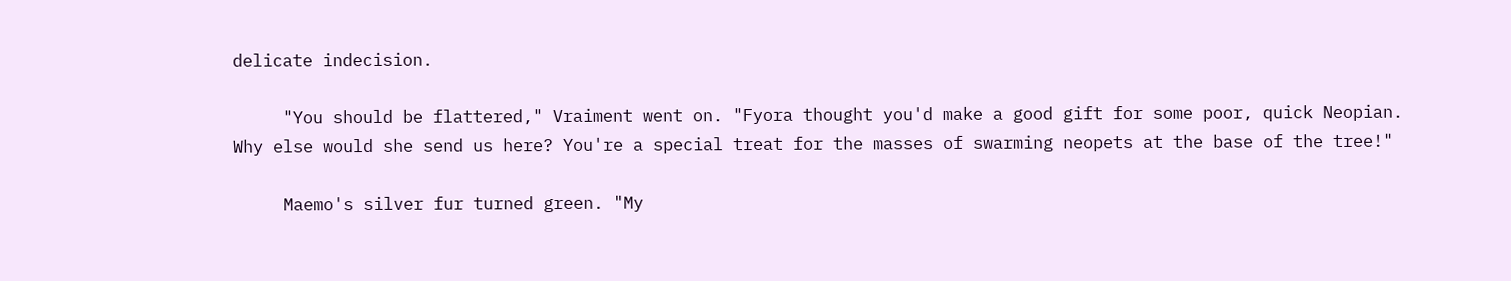delicate indecision.

     "You should be flattered," Vraiment went on. "Fyora thought you'd make a good gift for some poor, quick Neopian. Why else would she send us here? You're a special treat for the masses of swarming neopets at the base of the tree!"

     Maemo's silver fur turned green. "My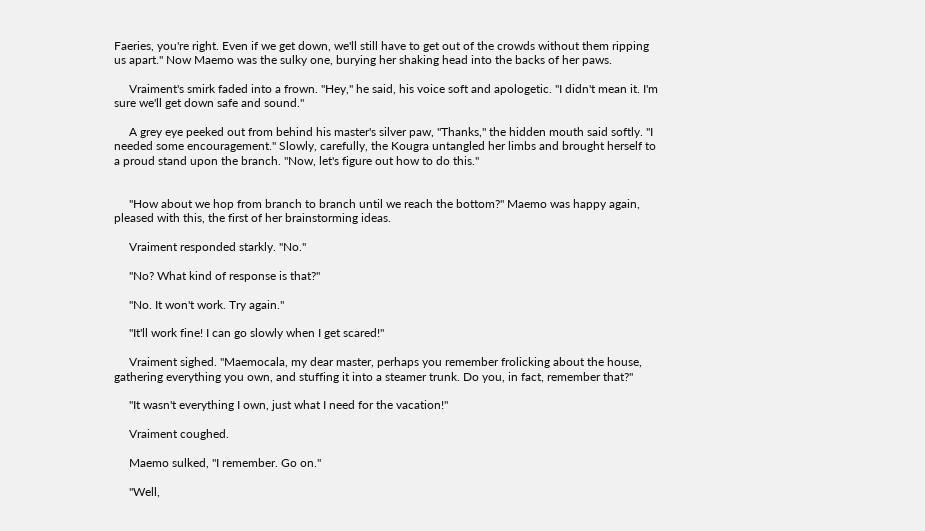Faeries, you're right. Even if we get down, we'll still have to get out of the crowds without them ripping us apart." Now Maemo was the sulky one, burying her shaking head into the backs of her paws.

     Vraiment's smirk faded into a frown. "Hey," he said, his voice soft and apologetic. "I didn't mean it. I'm sure we'll get down safe and sound."

     A grey eye peeked out from behind his master's silver paw, "Thanks," the hidden mouth said softly. "I needed some encouragement." Slowly, carefully, the Kougra untangled her limbs and brought herself to a proud stand upon the branch. "Now, let's figure out how to do this."


     "How about we hop from branch to branch until we reach the bottom?" Maemo was happy again, pleased with this, the first of her brainstorming ideas.

     Vraiment responded starkly. "No."

     "No? What kind of response is that?"

     "No. It won't work. Try again."

     "It'll work fine! I can go slowly when I get scared!"

     Vraiment sighed. "Maemocala, my dear master, perhaps you remember frolicking about the house, gathering everything you own, and stuffing it into a steamer trunk. Do you, in fact, remember that?"

     "It wasn't everything I own, just what I need for the vacation!"

     Vraiment coughed.

     Maemo sulked, "I remember. Go on."

     "Well,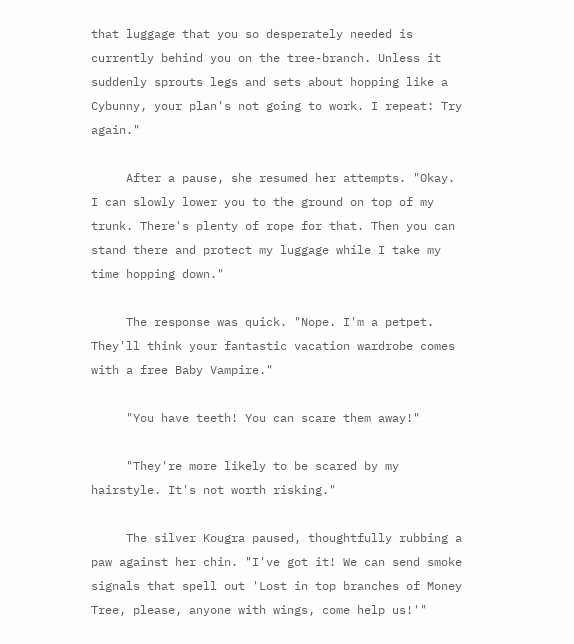that luggage that you so desperately needed is currently behind you on the tree-branch. Unless it suddenly sprouts legs and sets about hopping like a Cybunny, your plan's not going to work. I repeat: Try again."

     After a pause, she resumed her attempts. "Okay. I can slowly lower you to the ground on top of my trunk. There's plenty of rope for that. Then you can stand there and protect my luggage while I take my time hopping down."

     The response was quick. "Nope. I'm a petpet. They'll think your fantastic vacation wardrobe comes with a free Baby Vampire."

     "You have teeth! You can scare them away!"

     "They're more likely to be scared by my hairstyle. It's not worth risking."

     The silver Kougra paused, thoughtfully rubbing a paw against her chin. "I've got it! We can send smoke signals that spell out 'Lost in top branches of Money Tree, please, anyone with wings, come help us!'"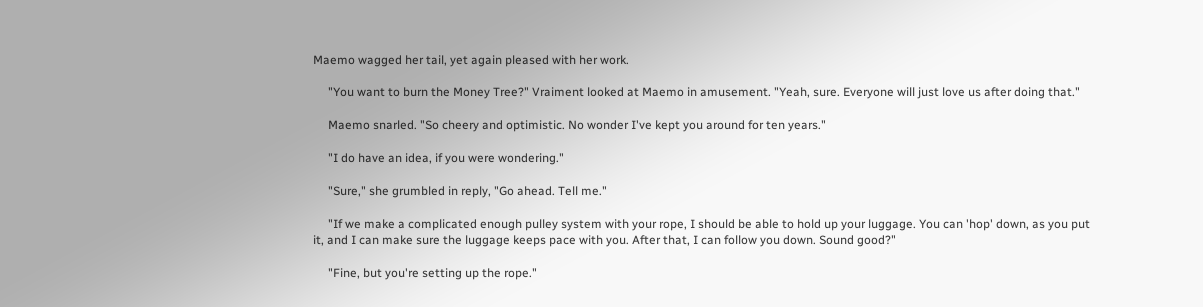Maemo wagged her tail, yet again pleased with her work.

     "You want to burn the Money Tree?" Vraiment looked at Maemo in amusement. "Yeah, sure. Everyone will just love us after doing that."

     Maemo snarled. "So cheery and optimistic. No wonder I've kept you around for ten years."

     "I do have an idea, if you were wondering."

     "Sure," she grumbled in reply, "Go ahead. Tell me."

     "If we make a complicated enough pulley system with your rope, I should be able to hold up your luggage. You can 'hop' down, as you put it, and I can make sure the luggage keeps pace with you. After that, I can follow you down. Sound good?"

     "Fine, but you're setting up the rope."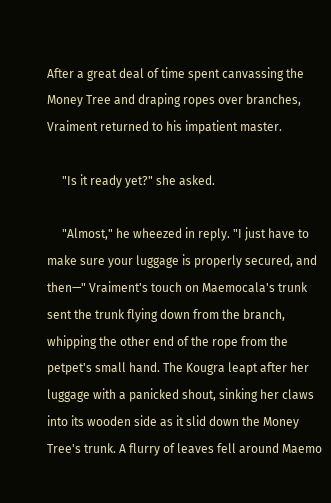After a great deal of time spent canvassing the Money Tree and draping ropes over branches, Vraiment returned to his impatient master.

     "Is it ready yet?" she asked.

     "Almost," he wheezed in reply. "I just have to make sure your luggage is properly secured, and then—" Vraiment's touch on Maemocala's trunk sent the trunk flying down from the branch, whipping the other end of the rope from the petpet's small hand. The Kougra leapt after her luggage with a panicked shout, sinking her claws into its wooden side as it slid down the Money Tree's trunk. A flurry of leaves fell around Maemo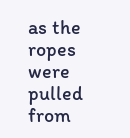as the ropes were pulled from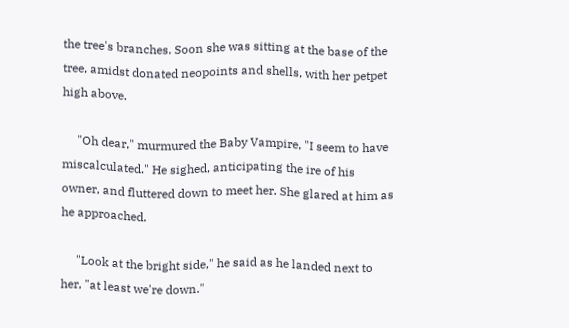the tree's branches. Soon she was sitting at the base of the tree, amidst donated neopoints and shells, with her petpet high above.

     "Oh dear," murmured the Baby Vampire, "I seem to have miscalculated." He sighed, anticipating the ire of his owner, and fluttered down to meet her. She glared at him as he approached.

     "Look at the bright side," he said as he landed next to her, "at least we're down."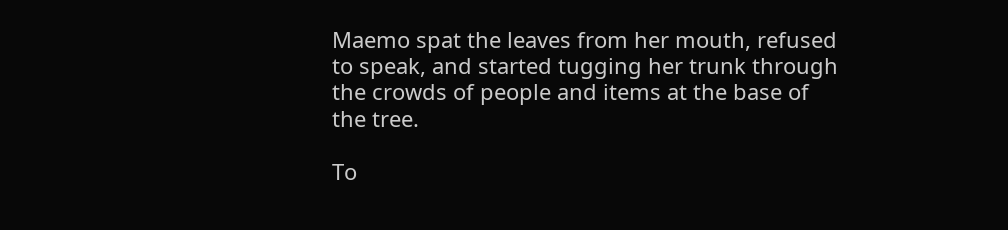Maemo spat the leaves from her mouth, refused to speak, and started tugging her trunk through the crowds of people and items at the base of the tree.

To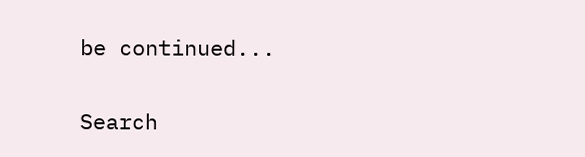be continued...

Search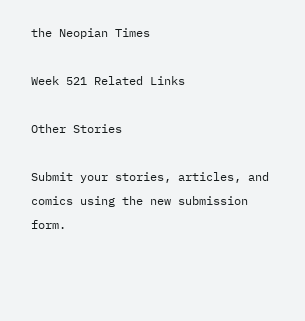the Neopian Times

Week 521 Related Links

Other Stories

Submit your stories, articles, and comics using the new submission form.